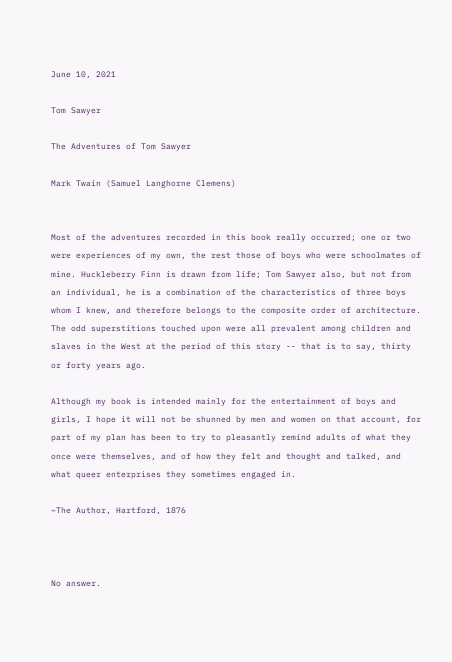June 10, 2021

Tom Sawyer

The Adventures of Tom Sawyer

Mark Twain (Samuel Langhorne Clemens)


Most of the adventures recorded in this book really occurred; one or two were experiences of my own, the rest those of boys who were schoolmates of mine. Huckleberry Finn is drawn from life; Tom Sawyer also, but not from an individual, he is a combination of the characteristics of three boys whom I knew, and therefore belongs to the composite order of architecture. The odd superstitions touched upon were all prevalent among children and slaves in the West at the period of this story -- that is to say, thirty or forty years ago.

Although my book is intended mainly for the entertainment of boys and girls, I hope it will not be shunned by men and women on that account, for part of my plan has been to try to pleasantly remind adults of what they once were themselves, and of how they felt and thought and talked, and what queer enterprises they sometimes engaged in.

~The Author, Hartford, 1876



No answer.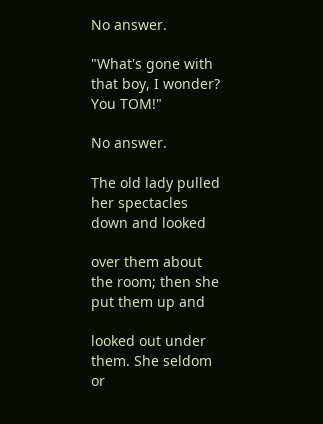No answer.

"What's gone with that boy, I wonder? You TOM!"

No answer.

The old lady pulled her spectacles down and looked

over them about the room; then she put them up and

looked out under them. She seldom or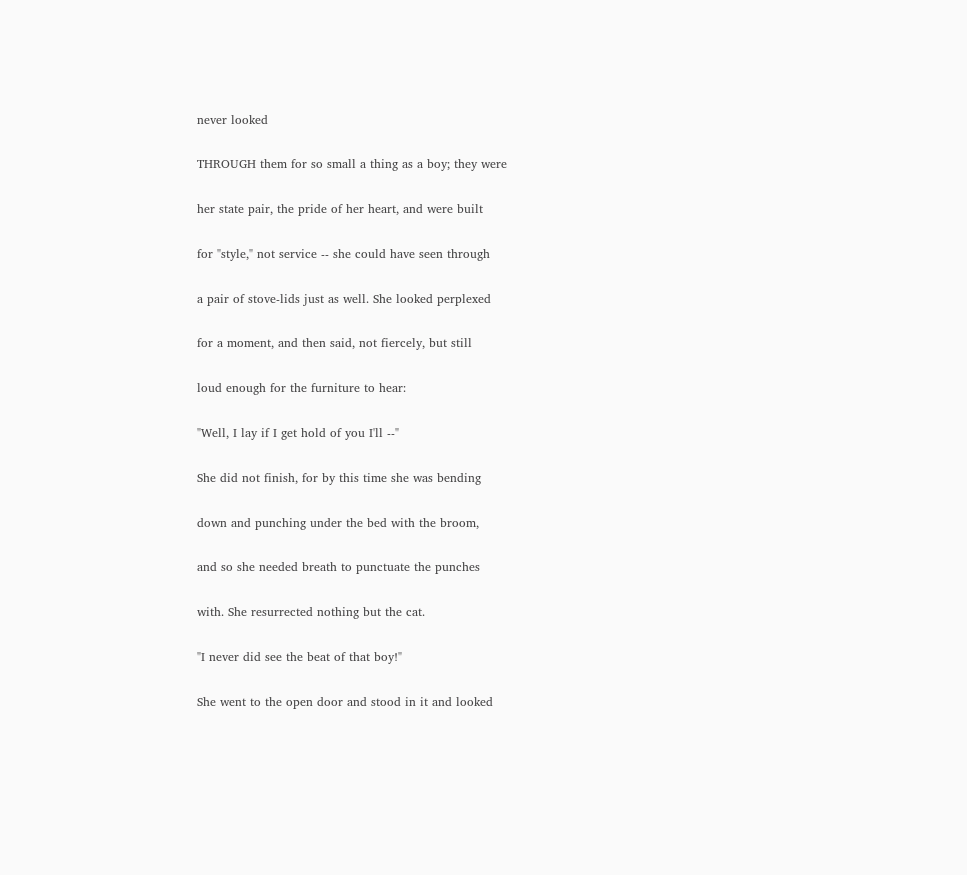never looked

THROUGH them for so small a thing as a boy; they were

her state pair, the pride of her heart, and were built

for "style," not service -- she could have seen through

a pair of stove-lids just as well. She looked perplexed

for a moment, and then said, not fiercely, but still

loud enough for the furniture to hear:

"Well, I lay if I get hold of you I'll --"

She did not finish, for by this time she was bending

down and punching under the bed with the broom,

and so she needed breath to punctuate the punches

with. She resurrected nothing but the cat.

"I never did see the beat of that boy!"

She went to the open door and stood in it and looked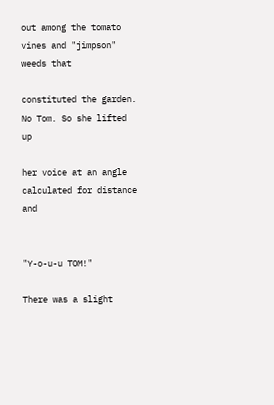out among the tomato vines and "jimpson" weeds that

constituted the garden. No Tom. So she lifted up

her voice at an angle calculated for distance and


"Y-o-u-u TOM!"

There was a slight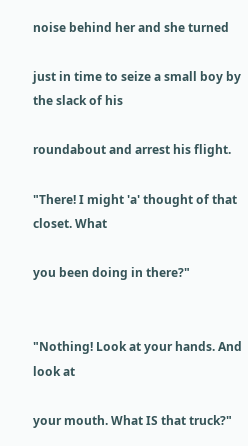noise behind her and she turned

just in time to seize a small boy by the slack of his

roundabout and arrest his flight.

"There! I might 'a' thought of that closet. What

you been doing in there?"


"Nothing! Look at your hands. And look at

your mouth. What IS that truck?"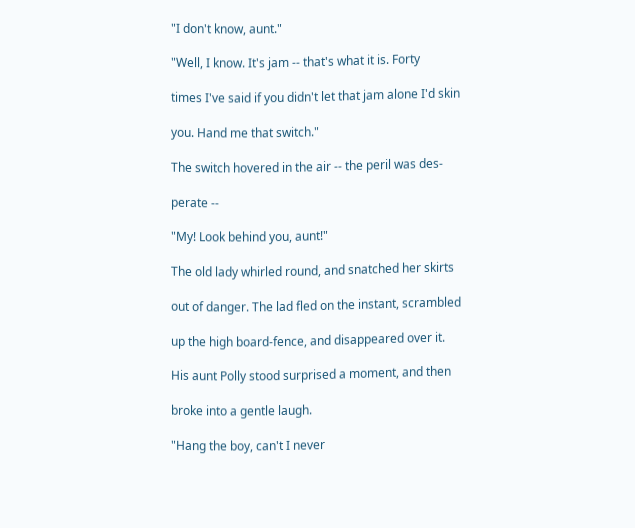"I don't know, aunt."

"Well, I know. It's jam -- that's what it is. Forty

times I've said if you didn't let that jam alone I'd skin

you. Hand me that switch."

The switch hovered in the air -- the peril was des-

perate --

"My! Look behind you, aunt!"

The old lady whirled round, and snatched her skirts

out of danger. The lad fled on the instant, scrambled

up the high board-fence, and disappeared over it.

His aunt Polly stood surprised a moment, and then

broke into a gentle laugh.

"Hang the boy, can't I never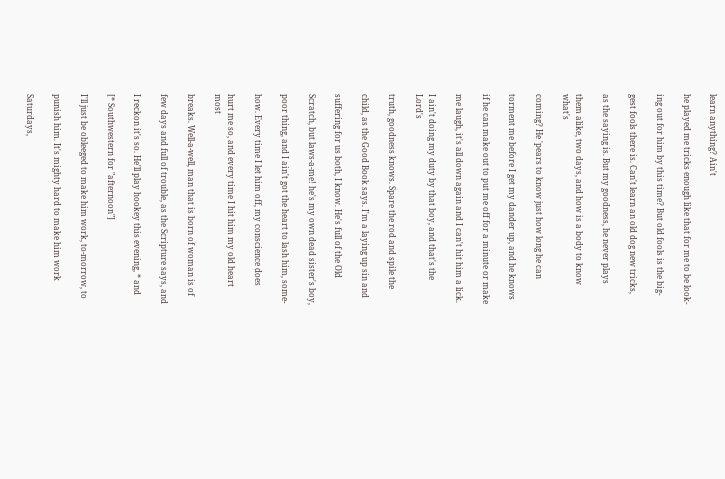learn anything? Ain't

he played me tricks enough like that for me to be look-

ing out for him by this time? But old fools is the big-

gest fools there is. Can't learn an old dog new tricks,

as the saying is. But my goodness, he never plays

them alike, two days, and how is a body to know what's

coming? He 'pears to know just how long he can

torment me before I get my dander up, and he knows

if he can make out to put me off for a minute or make

me laugh, it's all down again and I can't hit him a lick.

I ain't doing my duty by that boy, and that's the Lord's

truth, goodness knows. Spare the rod and spile the

child, as the Good Book says. I'm a laying up sin and

suffering for us both, I know. He's full of the Old

Scratch, but laws-a-me! he's my own dead sister's boy,

poor thing, and I ain't got the heart to lash him, some-

how. Every time I let him off, my conscience does

hurt me so, and every time I hit him my old heart most

breaks. Well-a-well, man that is born of woman is of

few days and full of trouble, as the Scripture says, and

I reckon it's so. He'll play hookey this evening, * and

[* Southwestern for "afternoon"]

I'll just be obleeged to make him work, to-morrow, to

punish him. It's mighty hard to make him work

Saturdays,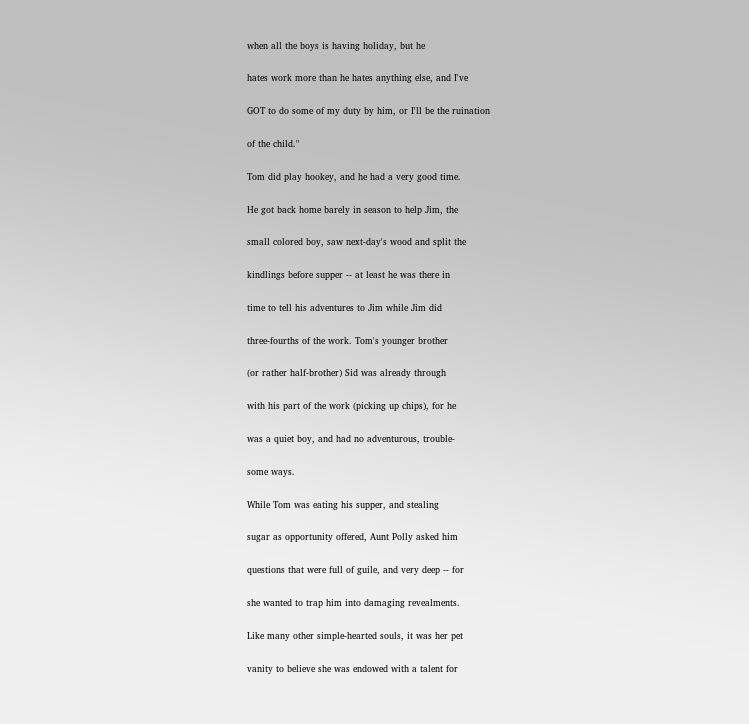when all the boys is having holiday, but he

hates work more than he hates anything else, and I've

GOT to do some of my duty by him, or I'll be the ruination

of the child."

Tom did play hookey, and he had a very good time.

He got back home barely in season to help Jim, the

small colored boy, saw next-day's wood and split the

kindlings before supper -- at least he was there in

time to tell his adventures to Jim while Jim did

three-fourths of the work. Tom's younger brother

(or rather half-brother) Sid was already through

with his part of the work (picking up chips), for he

was a quiet boy, and had no adventurous, trouble-

some ways.

While Tom was eating his supper, and stealing

sugar as opportunity offered, Aunt Polly asked him

questions that were full of guile, and very deep -- for

she wanted to trap him into damaging revealments.

Like many other simple-hearted souls, it was her pet

vanity to believe she was endowed with a talent for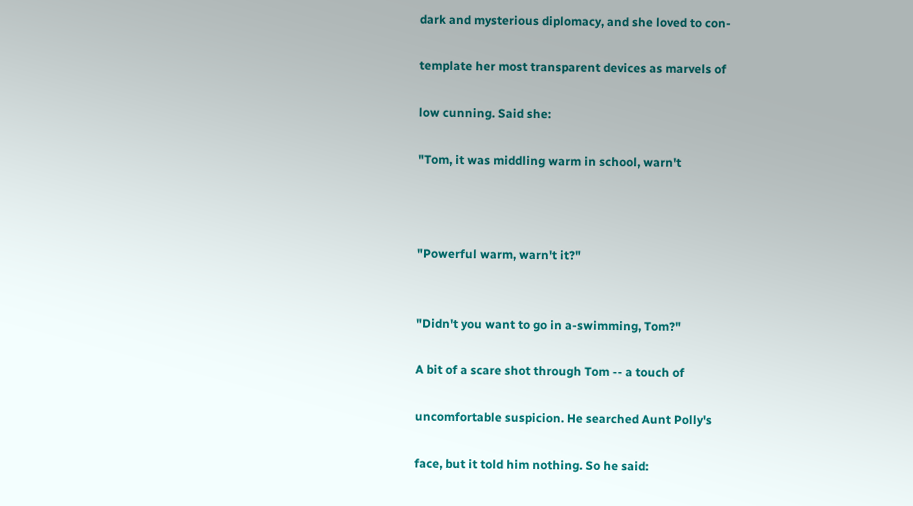dark and mysterious diplomacy, and she loved to con-

template her most transparent devices as marvels of

low cunning. Said she:

"Tom, it was middling warm in school, warn't



"Powerful warm, warn't it?"


"Didn't you want to go in a-swimming, Tom?"

A bit of a scare shot through Tom -- a touch of

uncomfortable suspicion. He searched Aunt Polly's

face, but it told him nothing. So he said: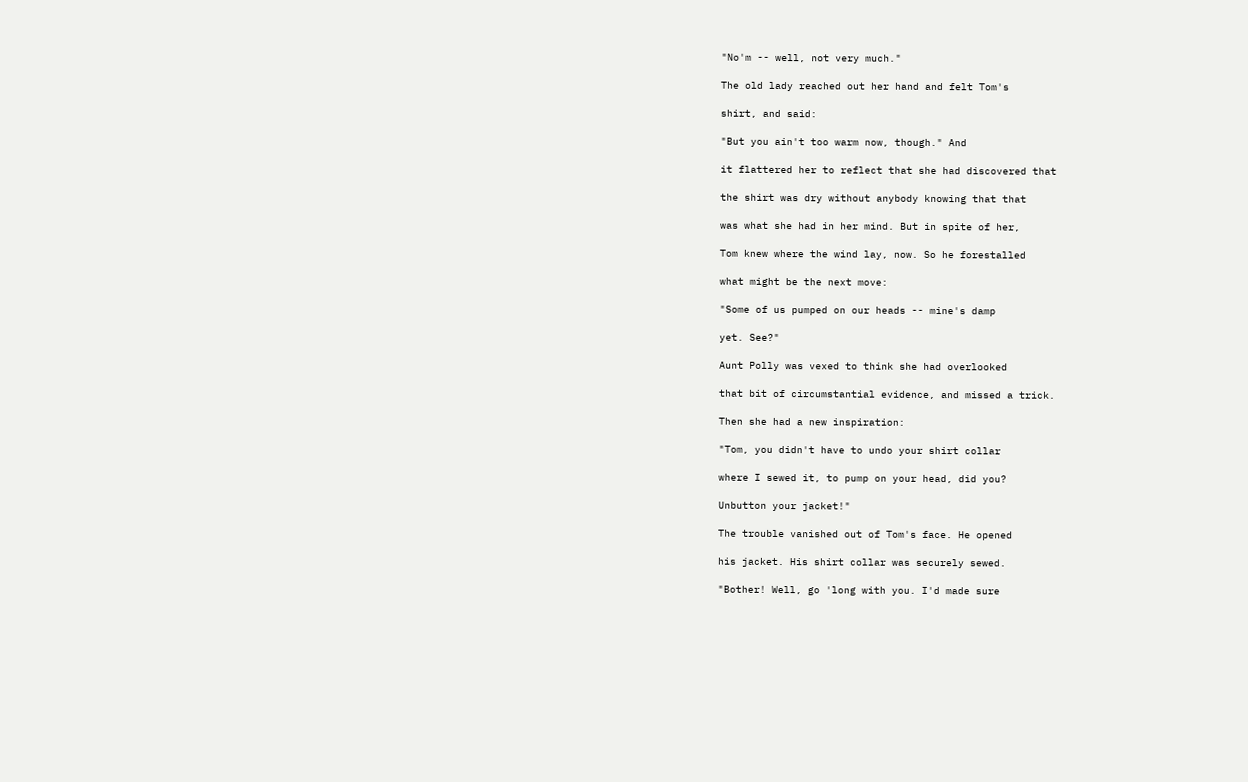"No'm -- well, not very much."

The old lady reached out her hand and felt Tom's

shirt, and said:

"But you ain't too warm now, though." And

it flattered her to reflect that she had discovered that

the shirt was dry without anybody knowing that that

was what she had in her mind. But in spite of her,

Tom knew where the wind lay, now. So he forestalled

what might be the next move:

"Some of us pumped on our heads -- mine's damp

yet. See?"

Aunt Polly was vexed to think she had overlooked

that bit of circumstantial evidence, and missed a trick.

Then she had a new inspiration:

"Tom, you didn't have to undo your shirt collar

where I sewed it, to pump on your head, did you?

Unbutton your jacket!"

The trouble vanished out of Tom's face. He opened

his jacket. His shirt collar was securely sewed.

"Bother! Well, go 'long with you. I'd made sure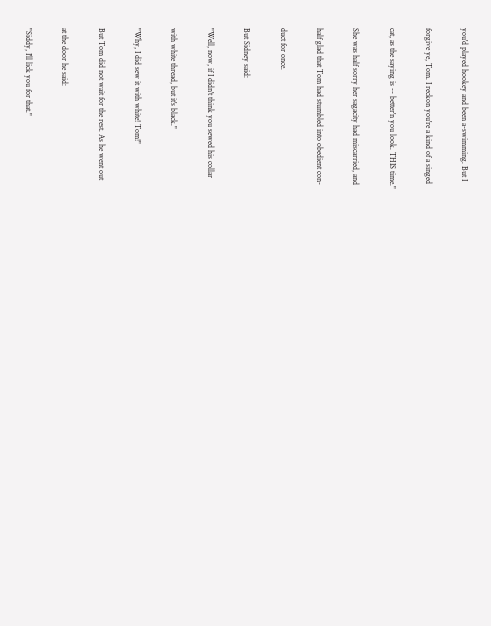you'd played hookey and been a-swimming. But I

forgive ye, Tom. I reckon you're a kind of a singed

cat, as the saying is -- better'n you look. THIS time."

She was half sorry her sagacity had miscarried, and

half glad that Tom had stumbled into obedient con-

duct for once.

But Sidney said:

"Well, now, if I didn't think you sewed his collar

with white thread, but it's black."

"Why, I did sew it with white! Tom!"

But Tom did not wait for the rest. As he went out

at the door he said:

"Siddy, I'll lick you for that."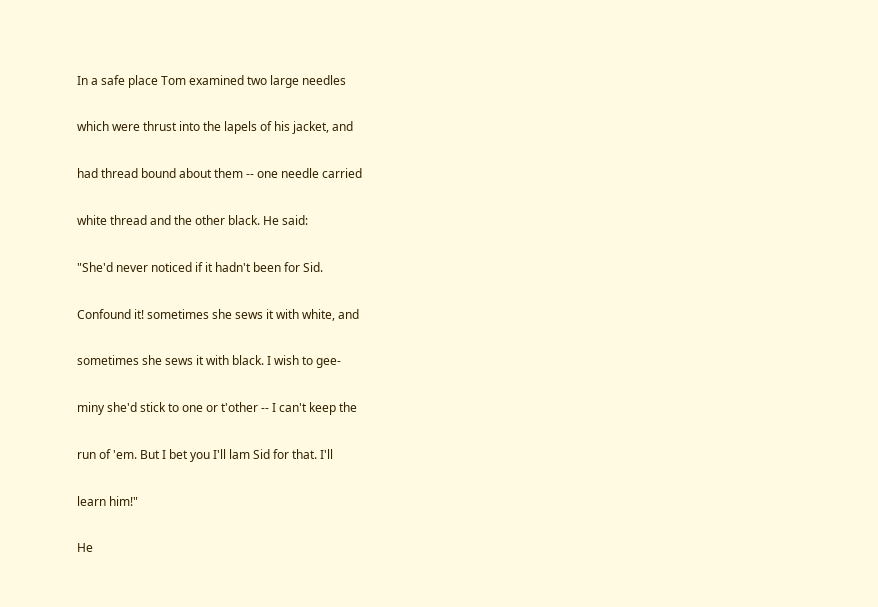In a safe place Tom examined two large needles

which were thrust into the lapels of his jacket, and

had thread bound about them -- one needle carried

white thread and the other black. He said:

"She'd never noticed if it hadn't been for Sid.

Confound it! sometimes she sews it with white, and

sometimes she sews it with black. I wish to gee-

miny she'd stick to one or t'other -- I can't keep the

run of 'em. But I bet you I'll lam Sid for that. I'll

learn him!"

He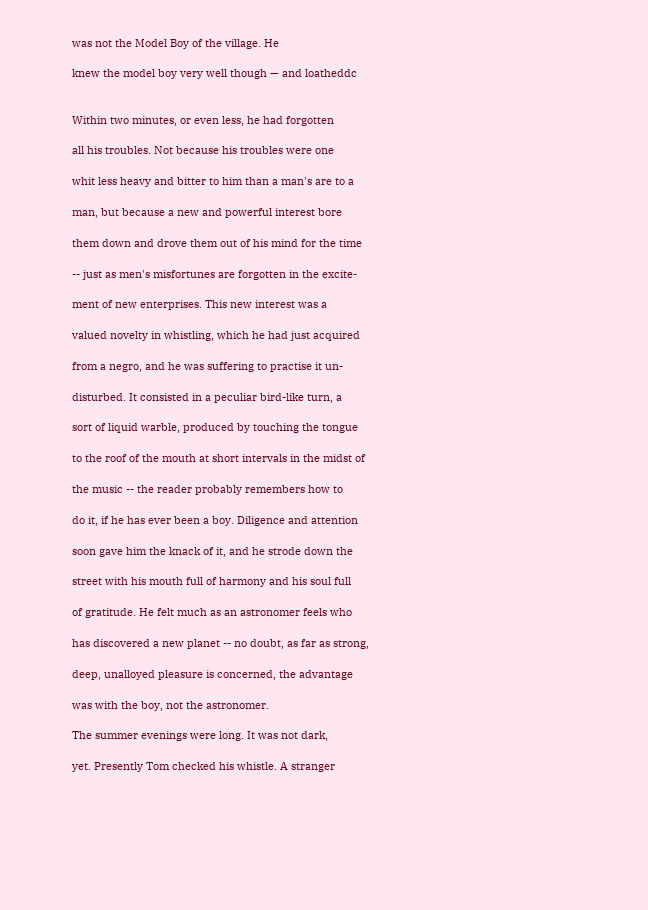was not the Model Boy of the village. He

knew the model boy very well though — and loatheddc


Within two minutes, or even less, he had forgotten

all his troubles. Not because his troubles were one

whit less heavy and bitter to him than a man's are to a

man, but because a new and powerful interest bore

them down and drove them out of his mind for the time

-- just as men's misfortunes are forgotten in the excite-

ment of new enterprises. This new interest was a

valued novelty in whistling, which he had just acquired

from a negro, and he was suffering to practise it un-

disturbed. It consisted in a peculiar bird-like turn, a

sort of liquid warble, produced by touching the tongue

to the roof of the mouth at short intervals in the midst of

the music -- the reader probably remembers how to

do it, if he has ever been a boy. Diligence and attention

soon gave him the knack of it, and he strode down the

street with his mouth full of harmony and his soul full

of gratitude. He felt much as an astronomer feels who

has discovered a new planet -- no doubt, as far as strong,

deep, unalloyed pleasure is concerned, the advantage

was with the boy, not the astronomer.

The summer evenings were long. It was not dark,

yet. Presently Tom checked his whistle. A stranger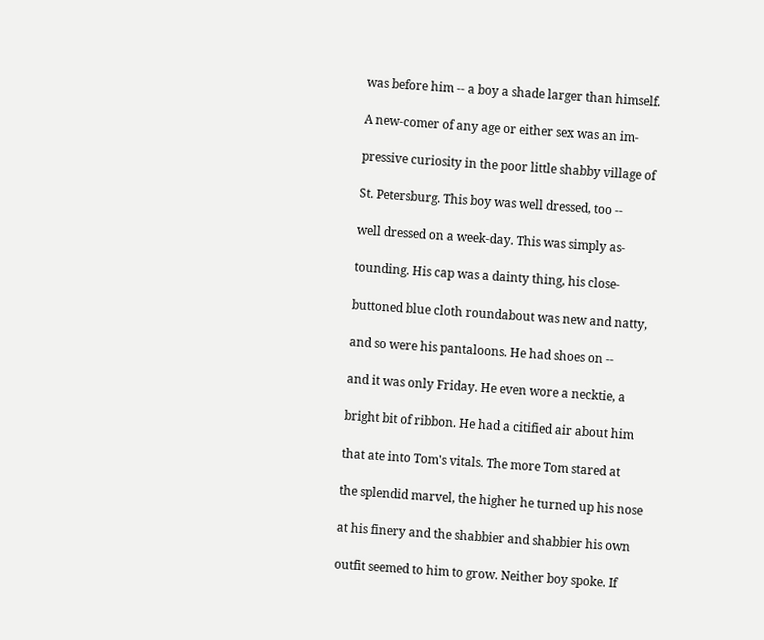was before him -- a boy a shade larger than himself.

A new-comer of any age or either sex was an im-

pressive curiosity in the poor little shabby village of

St. Petersburg. This boy was well dressed, too --

well dressed on a week-day. This was simply as-

tounding. His cap was a dainty thing, his close-

buttoned blue cloth roundabout was new and natty,

and so were his pantaloons. He had shoes on --

and it was only Friday. He even wore a necktie, a

bright bit of ribbon. He had a citified air about him

that ate into Tom's vitals. The more Tom stared at

the splendid marvel, the higher he turned up his nose

at his finery and the shabbier and shabbier his own

outfit seemed to him to grow. Neither boy spoke. If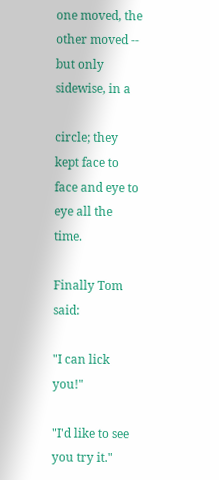one moved, the other moved -- but only sidewise, in a

circle; they kept face to face and eye to eye all the time.

Finally Tom said:

"I can lick you!"

"I'd like to see you try it."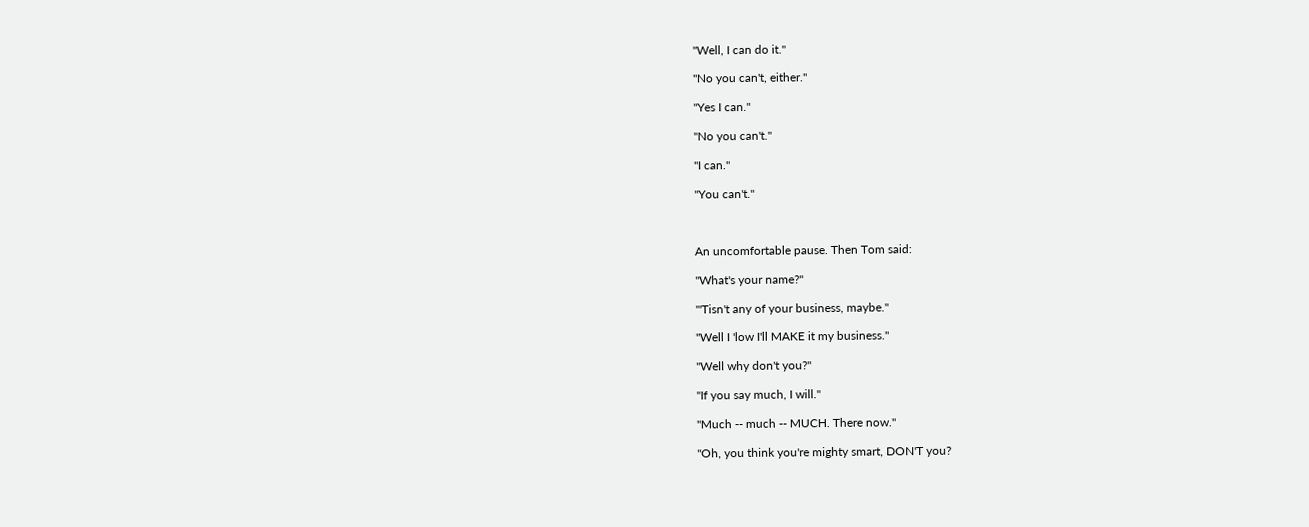"Well, I can do it."

"No you can't, either."

"Yes I can."

"No you can't."

"I can."

"You can't."



An uncomfortable pause. Then Tom said:

"What's your name?"

"'Tisn't any of your business, maybe."

"Well I 'low I'll MAKE it my business."

"Well why don't you?"

"If you say much, I will."

"Much -- much -- MUCH. There now."

"Oh, you think you're mighty smart, DON'T you?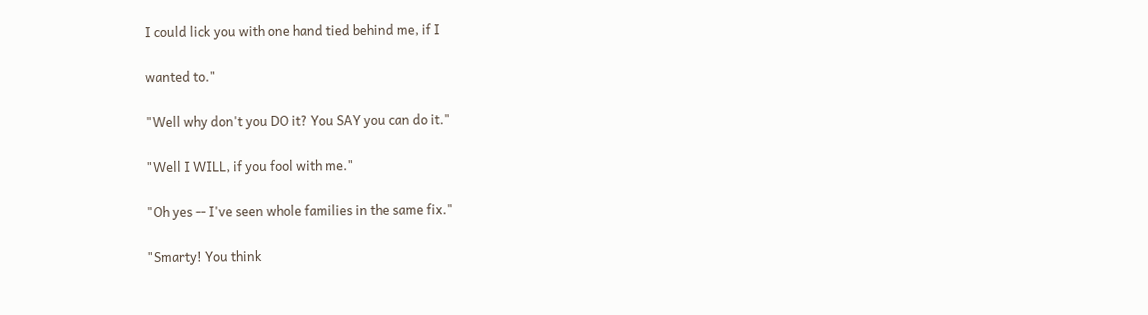I could lick you with one hand tied behind me, if I

wanted to."

"Well why don't you DO it? You SAY you can do it."

"Well I WILL, if you fool with me."

"Oh yes -- I've seen whole families in the same fix."

"Smarty! You think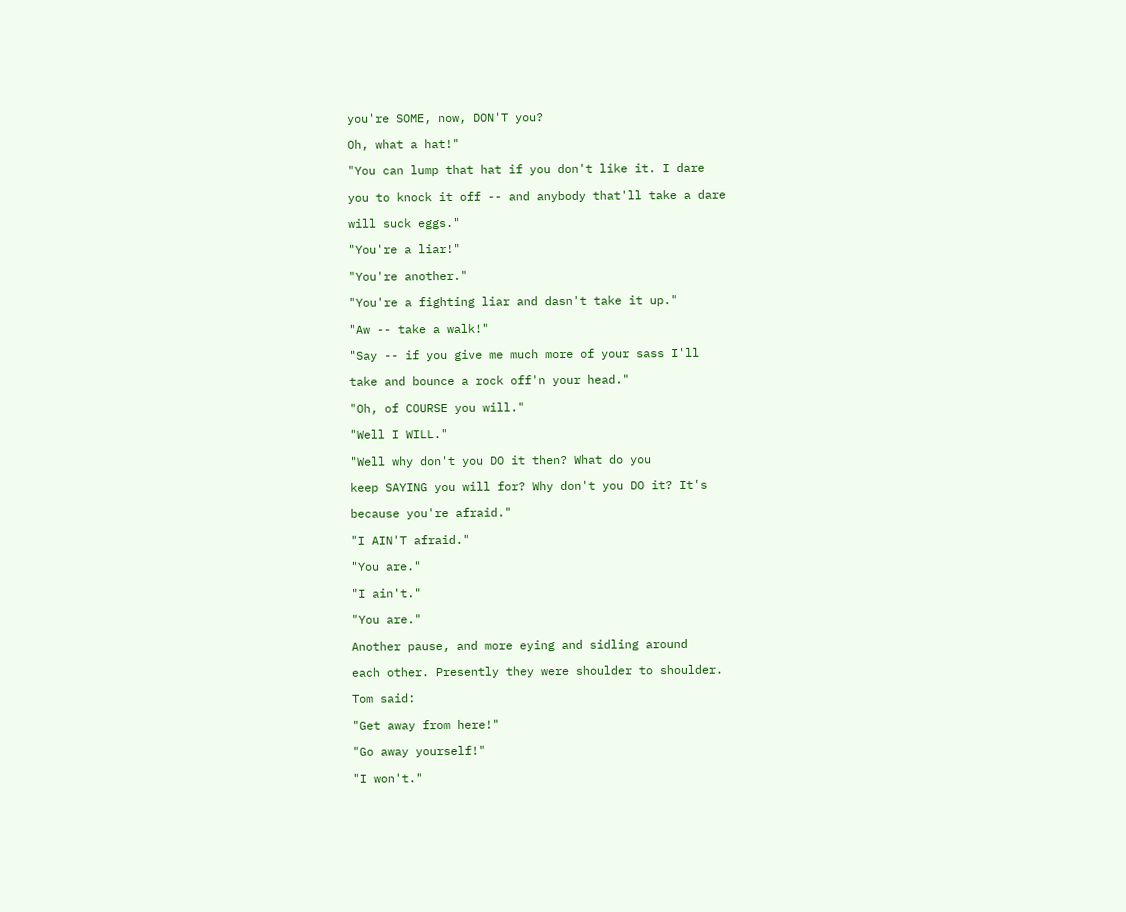you're SOME, now, DON'T you?

Oh, what a hat!"

"You can lump that hat if you don't like it. I dare

you to knock it off -- and anybody that'll take a dare

will suck eggs."

"You're a liar!"

"You're another."

"You're a fighting liar and dasn't take it up."

"Aw -- take a walk!"

"Say -- if you give me much more of your sass I'll

take and bounce a rock off'n your head."

"Oh, of COURSE you will."

"Well I WILL."

"Well why don't you DO it then? What do you

keep SAYING you will for? Why don't you DO it? It's

because you're afraid."

"I AIN'T afraid."

"You are."

"I ain't."

"You are."

Another pause, and more eying and sidling around

each other. Presently they were shoulder to shoulder.

Tom said:

"Get away from here!"

"Go away yourself!"

"I won't."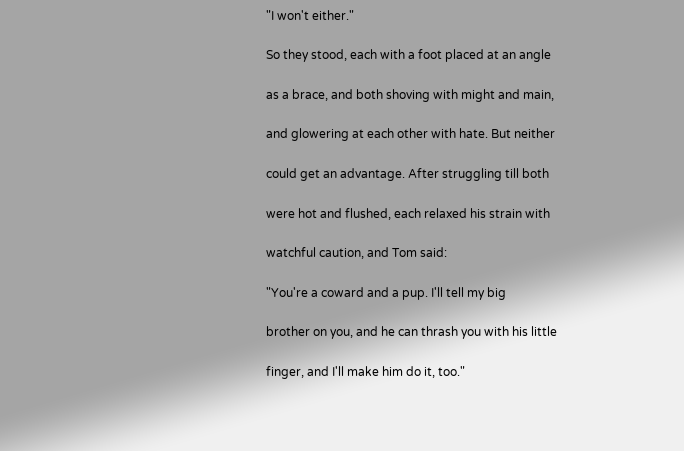"I won't either."

So they stood, each with a foot placed at an angle

as a brace, and both shoving with might and main,

and glowering at each other with hate. But neither

could get an advantage. After struggling till both

were hot and flushed, each relaxed his strain with

watchful caution, and Tom said:

"You're a coward and a pup. I'll tell my big

brother on you, and he can thrash you with his little

finger, and I'll make him do it, too."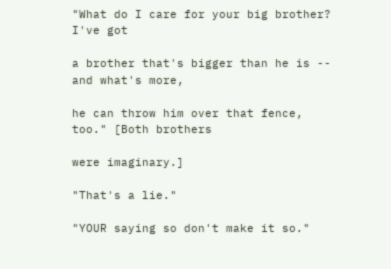"What do I care for your big brother? I've got

a brother that's bigger than he is -- and what's more,

he can throw him over that fence, too." [Both brothers

were imaginary.]

"That's a lie."

"YOUR saying so don't make it so."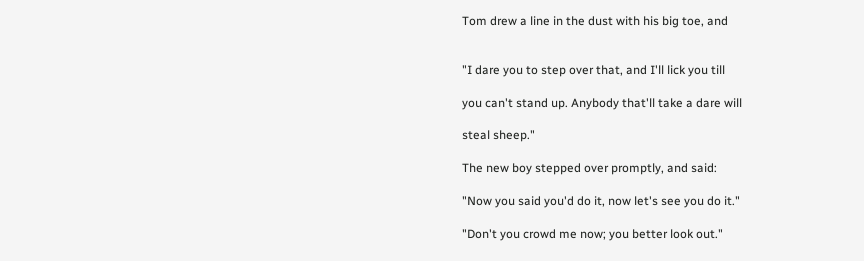Tom drew a line in the dust with his big toe, and


"I dare you to step over that, and I'll lick you till

you can't stand up. Anybody that'll take a dare will

steal sheep."

The new boy stepped over promptly, and said:

"Now you said you'd do it, now let's see you do it."

"Don't you crowd me now; you better look out."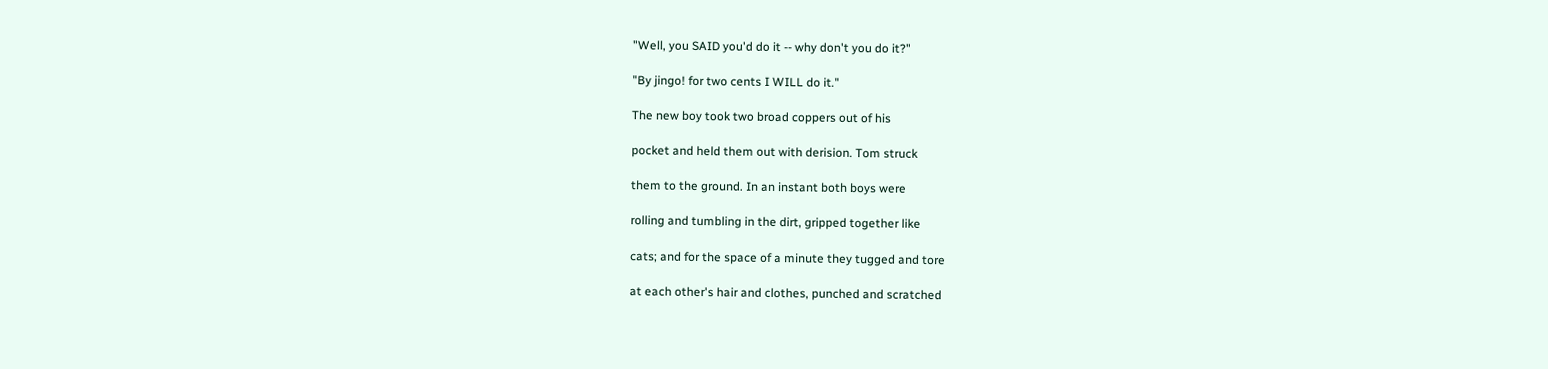"Well, you SAID you'd do it -- why don't you do it?"

"By jingo! for two cents I WILL do it."

The new boy took two broad coppers out of his

pocket and held them out with derision. Tom struck

them to the ground. In an instant both boys were

rolling and tumbling in the dirt, gripped together like

cats; and for the space of a minute they tugged and tore

at each other's hair and clothes, punched and scratched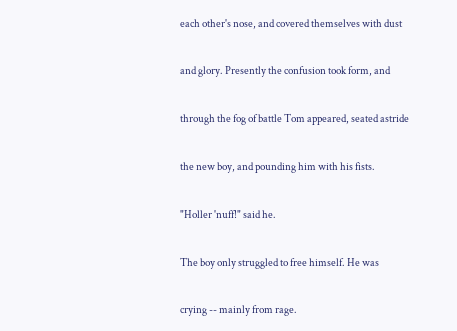each other's nose, and covered themselves with dust

and glory. Presently the confusion took form, and

through the fog of battle Tom appeared, seated astride

the new boy, and pounding him with his fists.

"Holler 'nuff!" said he.

The boy only struggled to free himself. He was

crying -- mainly from rage.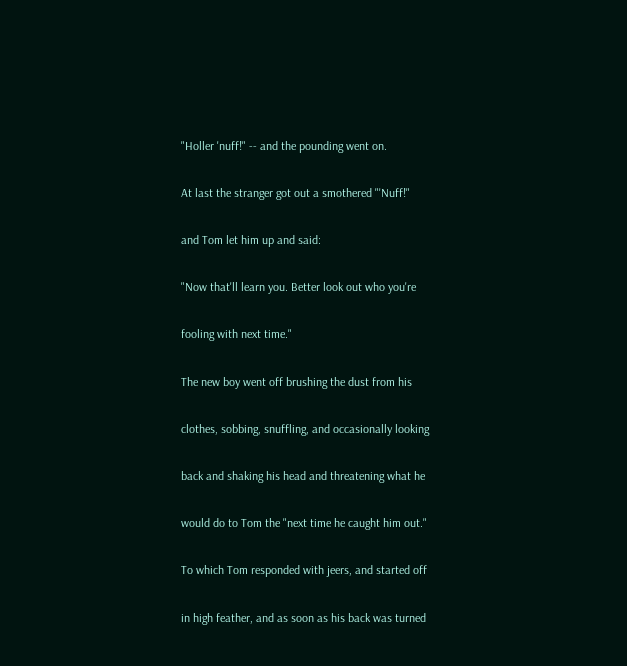"Holler 'nuff!" -- and the pounding went on.

At last the stranger got out a smothered "'Nuff!"

and Tom let him up and said:

"Now that'll learn you. Better look out who you're

fooling with next time."

The new boy went off brushing the dust from his

clothes, sobbing, snuffling, and occasionally looking

back and shaking his head and threatening what he

would do to Tom the "next time he caught him out."

To which Tom responded with jeers, and started off

in high feather, and as soon as his back was turned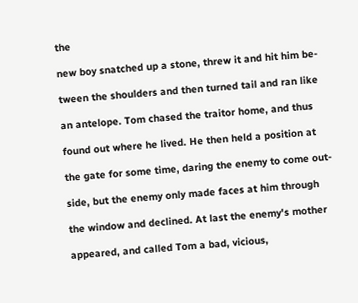the

new boy snatched up a stone, threw it and hit him be-

tween the shoulders and then turned tail and ran like

an antelope. Tom chased the traitor home, and thus

found out where he lived. He then held a position at

the gate for some time, daring the enemy to come out-

side, but the enemy only made faces at him through

the window and declined. At last the enemy's mother

appeared, and called Tom a bad, vicious,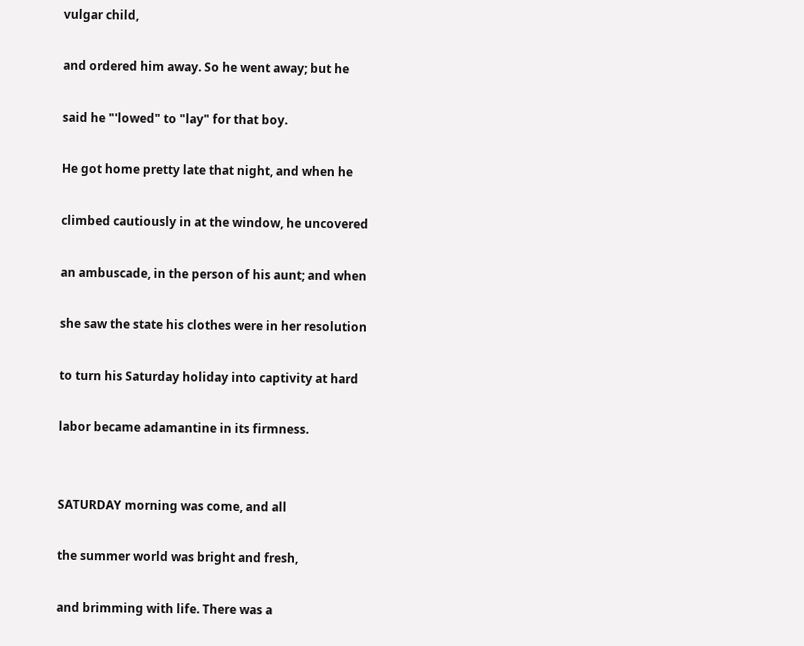vulgar child,

and ordered him away. So he went away; but he

said he "'lowed" to "lay" for that boy.

He got home pretty late that night, and when he

climbed cautiously in at the window, he uncovered

an ambuscade, in the person of his aunt; and when

she saw the state his clothes were in her resolution

to turn his Saturday holiday into captivity at hard

labor became adamantine in its firmness.


SATURDAY morning was come, and all

the summer world was bright and fresh,

and brimming with life. There was a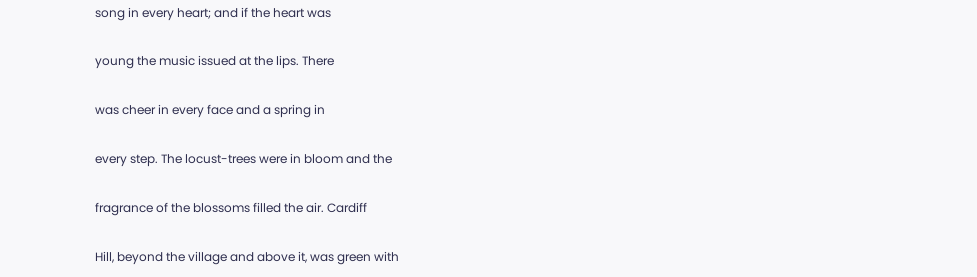song in every heart; and if the heart was

young the music issued at the lips. There

was cheer in every face and a spring in

every step. The locust-trees were in bloom and the

fragrance of the blossoms filled the air. Cardiff

Hill, beyond the village and above it, was green with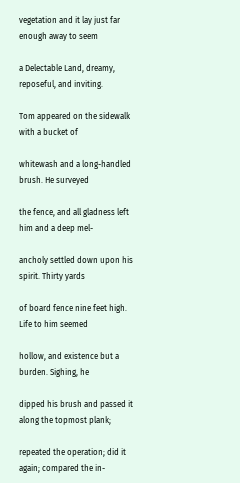vegetation and it lay just far enough away to seem

a Delectable Land, dreamy, reposeful, and inviting.

Tom appeared on the sidewalk with a bucket of

whitewash and a long-handled brush. He surveyed

the fence, and all gladness left him and a deep mel-

ancholy settled down upon his spirit. Thirty yards

of board fence nine feet high. Life to him seemed

hollow, and existence but a burden. Sighing, he

dipped his brush and passed it along the topmost plank;

repeated the operation; did it again; compared the in-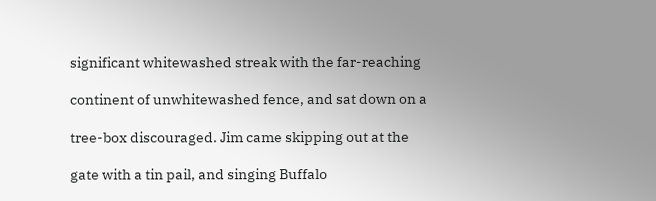significant whitewashed streak with the far-reaching

continent of unwhitewashed fence, and sat down on a

tree-box discouraged. Jim came skipping out at the

gate with a tin pail, and singing Buffalo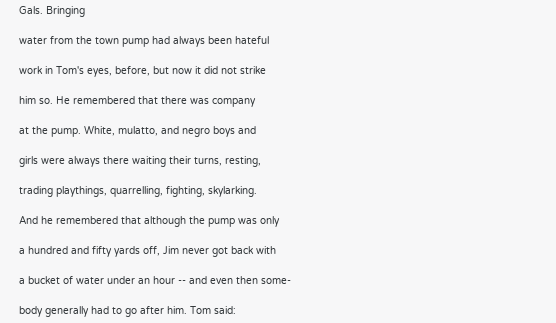Gals. Bringing

water from the town pump had always been hateful

work in Tom's eyes, before, but now it did not strike

him so. He remembered that there was company

at the pump. White, mulatto, and negro boys and

girls were always there waiting their turns, resting,

trading playthings, quarrelling, fighting, skylarking.

And he remembered that although the pump was only

a hundred and fifty yards off, Jim never got back with

a bucket of water under an hour -- and even then some-

body generally had to go after him. Tom said: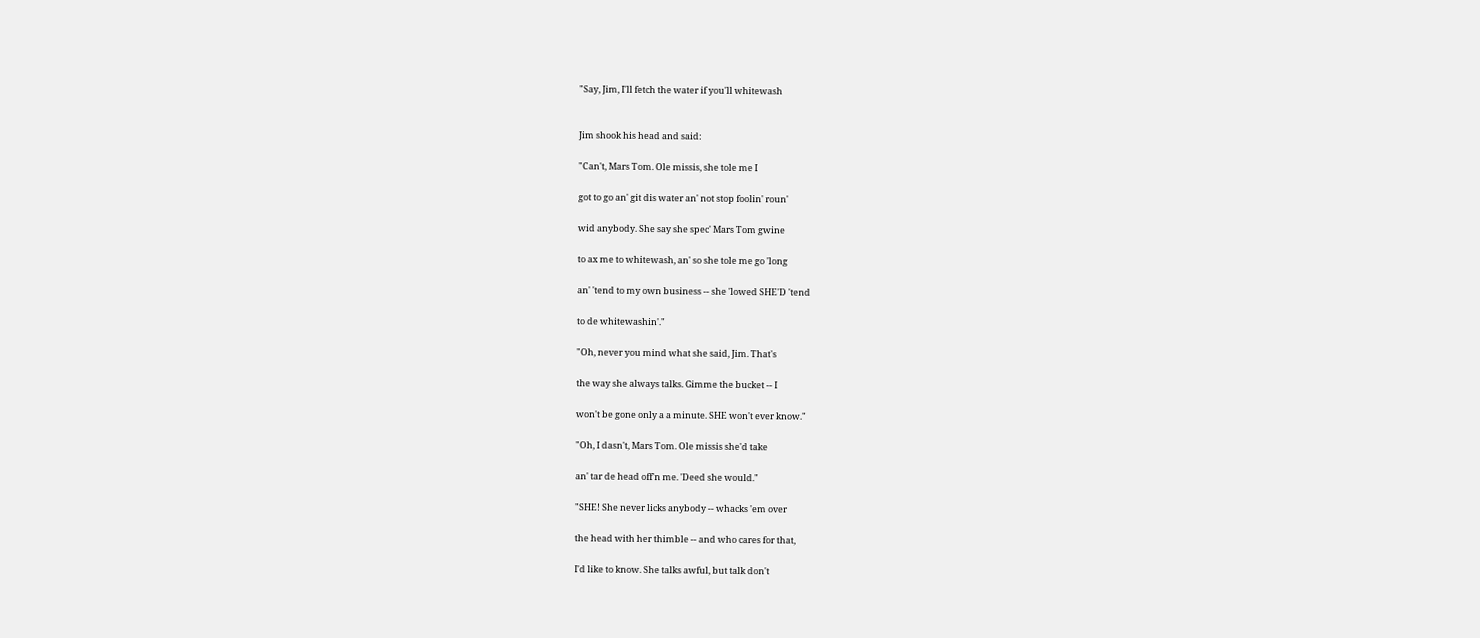"Say, Jim, I'll fetch the water if you'll whitewash


Jim shook his head and said:

"Can't, Mars Tom. Ole missis, she tole me I

got to go an' git dis water an' not stop foolin' roun'

wid anybody. She say she spec' Mars Tom gwine

to ax me to whitewash, an' so she tole me go 'long

an' 'tend to my own business -- she 'lowed SHE'D 'tend

to de whitewashin'."

"Oh, never you mind what she said, Jim. That's

the way she always talks. Gimme the bucket -- I

won't be gone only a a minute. SHE won't ever know."

"Oh, I dasn't, Mars Tom. Ole missis she'd take

an' tar de head off'n me. 'Deed she would."

"SHE! She never licks anybody -- whacks 'em over

the head with her thimble -- and who cares for that,

I'd like to know. She talks awful, but talk don't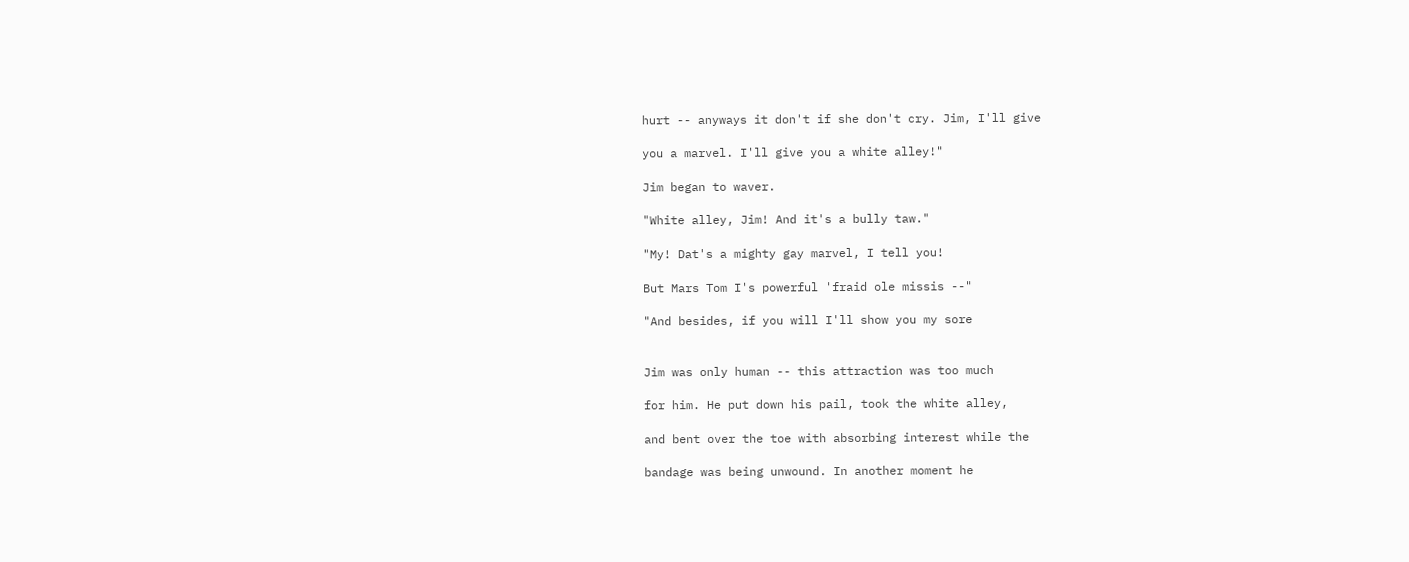hurt -- anyways it don't if she don't cry. Jim, I'll give

you a marvel. I'll give you a white alley!"

Jim began to waver.

"White alley, Jim! And it's a bully taw."

"My! Dat's a mighty gay marvel, I tell you!

But Mars Tom I's powerful 'fraid ole missis --"

"And besides, if you will I'll show you my sore


Jim was only human -- this attraction was too much

for him. He put down his pail, took the white alley,

and bent over the toe with absorbing interest while the

bandage was being unwound. In another moment he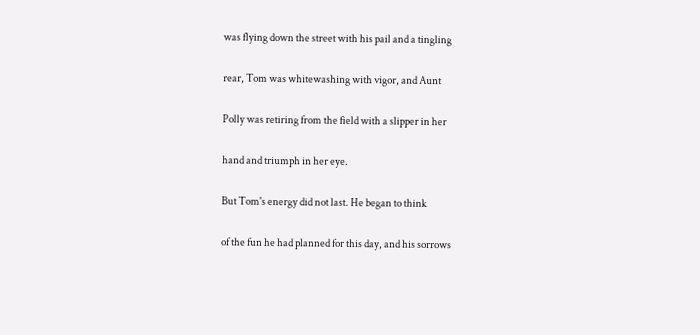was flying down the street with his pail and a tingling

rear, Tom was whitewashing with vigor, and Aunt

Polly was retiring from the field with a slipper in her

hand and triumph in her eye.

But Tom's energy did not last. He began to think

of the fun he had planned for this day, and his sorrows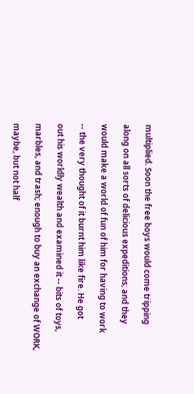multiplied. Soon the free boys would come tripping

along on all sorts of delicious expeditions, and they

would make a world of fun of him for having to work

-- the very thought of it burnt him like fire. He got

out his worldly wealth and examined it -- bits of toys,

marbles, and trash; enough to buy an exchange of WORK,

maybe, but not half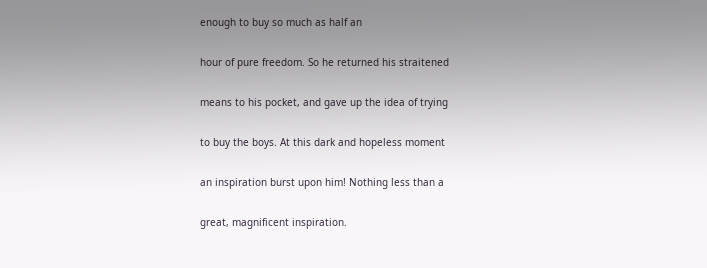enough to buy so much as half an

hour of pure freedom. So he returned his straitened

means to his pocket, and gave up the idea of trying

to buy the boys. At this dark and hopeless moment

an inspiration burst upon him! Nothing less than a

great, magnificent inspiration.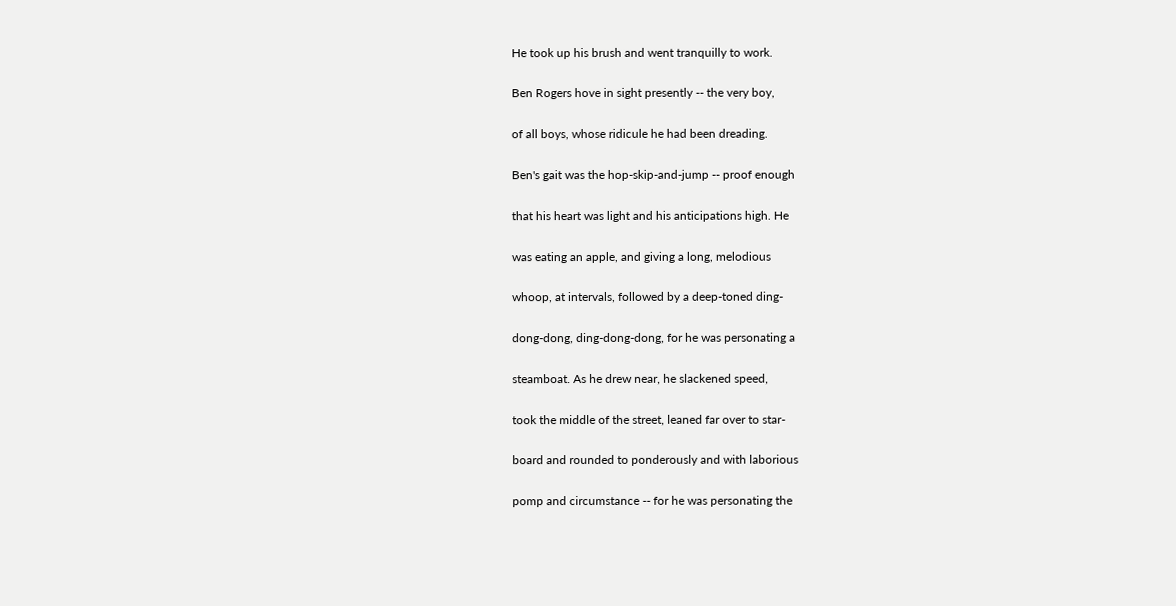He took up his brush and went tranquilly to work.

Ben Rogers hove in sight presently -- the very boy,

of all boys, whose ridicule he had been dreading.

Ben's gait was the hop-skip-and-jump -- proof enough

that his heart was light and his anticipations high. He

was eating an apple, and giving a long, melodious

whoop, at intervals, followed by a deep-toned ding-

dong-dong, ding-dong-dong, for he was personating a

steamboat. As he drew near, he slackened speed,

took the middle of the street, leaned far over to star-

board and rounded to ponderously and with laborious

pomp and circumstance -- for he was personating the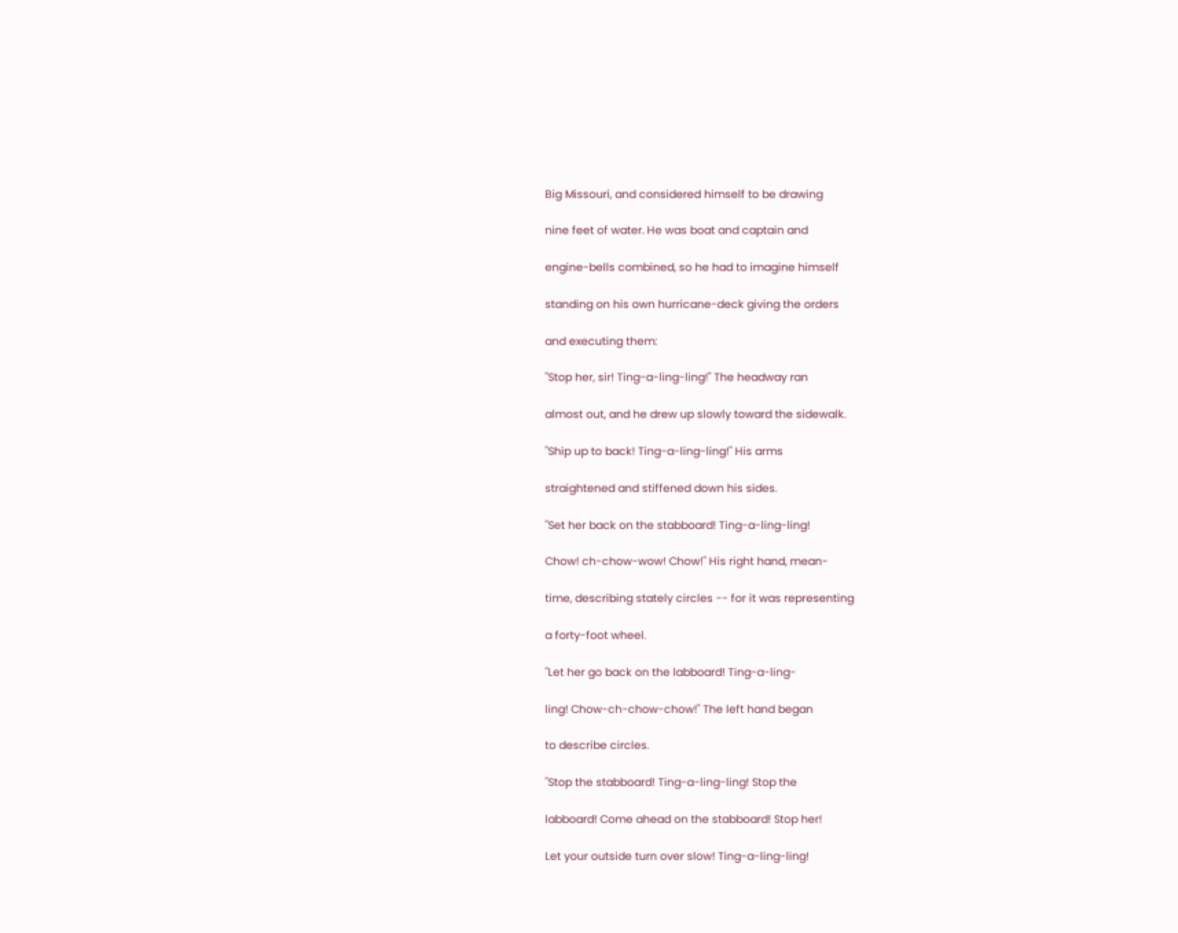Big Missouri, and considered himself to be drawing

nine feet of water. He was boat and captain and

engine-bells combined, so he had to imagine himself

standing on his own hurricane-deck giving the orders

and executing them:

"Stop her, sir! Ting-a-ling-ling!" The headway ran

almost out, and he drew up slowly toward the sidewalk.

"Ship up to back! Ting-a-ling-ling!" His arms

straightened and stiffened down his sides.

"Set her back on the stabboard! Ting-a-ling-ling!

Chow! ch-chow-wow! Chow!" His right hand, mean-

time, describing stately circles -- for it was representing

a forty-foot wheel.

"Let her go back on the labboard! Ting-a-ling-

ling! Chow-ch-chow-chow!" The left hand began

to describe circles.

"Stop the stabboard! Ting-a-ling-ling! Stop the

labboard! Come ahead on the stabboard! Stop her!

Let your outside turn over slow! Ting-a-ling-ling!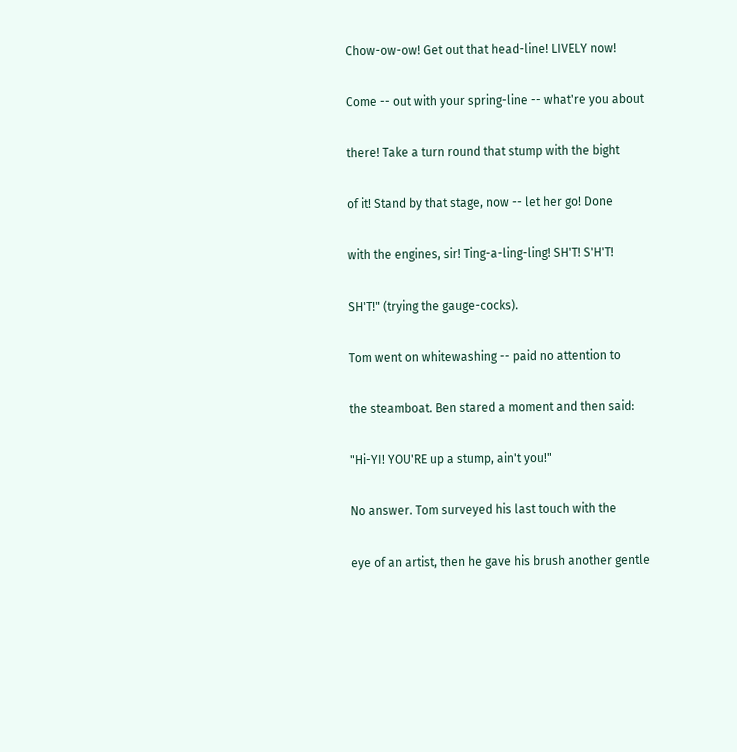Chow-ow-ow! Get out that head-line! LIVELY now!

Come -- out with your spring-line -- what're you about

there! Take a turn round that stump with the bight

of it! Stand by that stage, now -- let her go! Done

with the engines, sir! Ting-a-ling-ling! SH'T! S'H'T!

SH'T!" (trying the gauge-cocks).

Tom went on whitewashing -- paid no attention to

the steamboat. Ben stared a moment and then said:

"Hi-YI! YOU'RE up a stump, ain't you!"

No answer. Tom surveyed his last touch with the

eye of an artist, then he gave his brush another gentle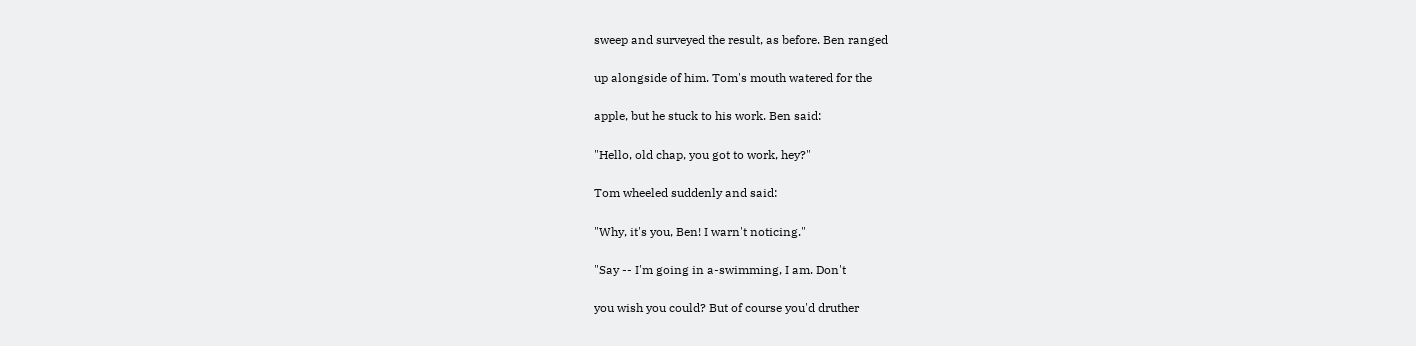sweep and surveyed the result, as before. Ben ranged

up alongside of him. Tom's mouth watered for the

apple, but he stuck to his work. Ben said:

"Hello, old chap, you got to work, hey?"

Tom wheeled suddenly and said:

"Why, it's you, Ben! I warn't noticing."

"Say -- I'm going in a-swimming, I am. Don't

you wish you could? But of course you'd druther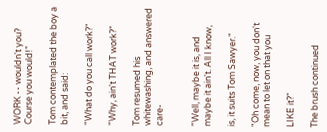WORK -- wouldn't you? Course you would!"

Tom contemplated the boy a bit, and said:

"What do you call work?"

"Why, ain't THAT work?"

Tom resumed his whitewashing, and answered care-


"Well, maybe it is, and maybe it ain't. All I know,

is, it suits Tom Sawyer."

"Oh come, now, you don't mean to let on that you

LIKE it?"

The brush continued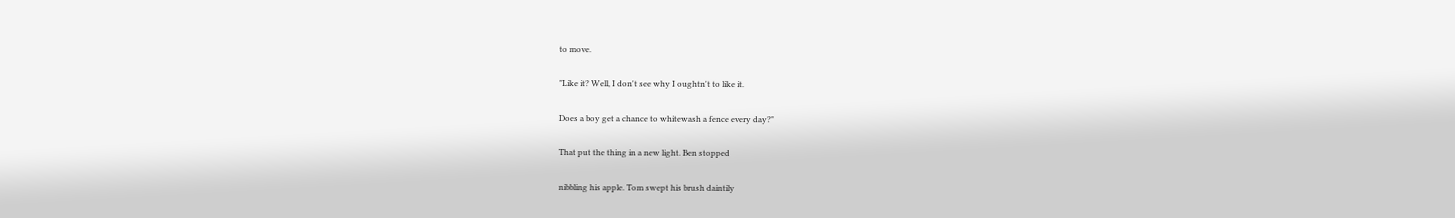to move.

"Like it? Well, I don't see why I oughtn't to like it.

Does a boy get a chance to whitewash a fence every day?"

That put the thing in a new light. Ben stopped

nibbling his apple. Tom swept his brush daintily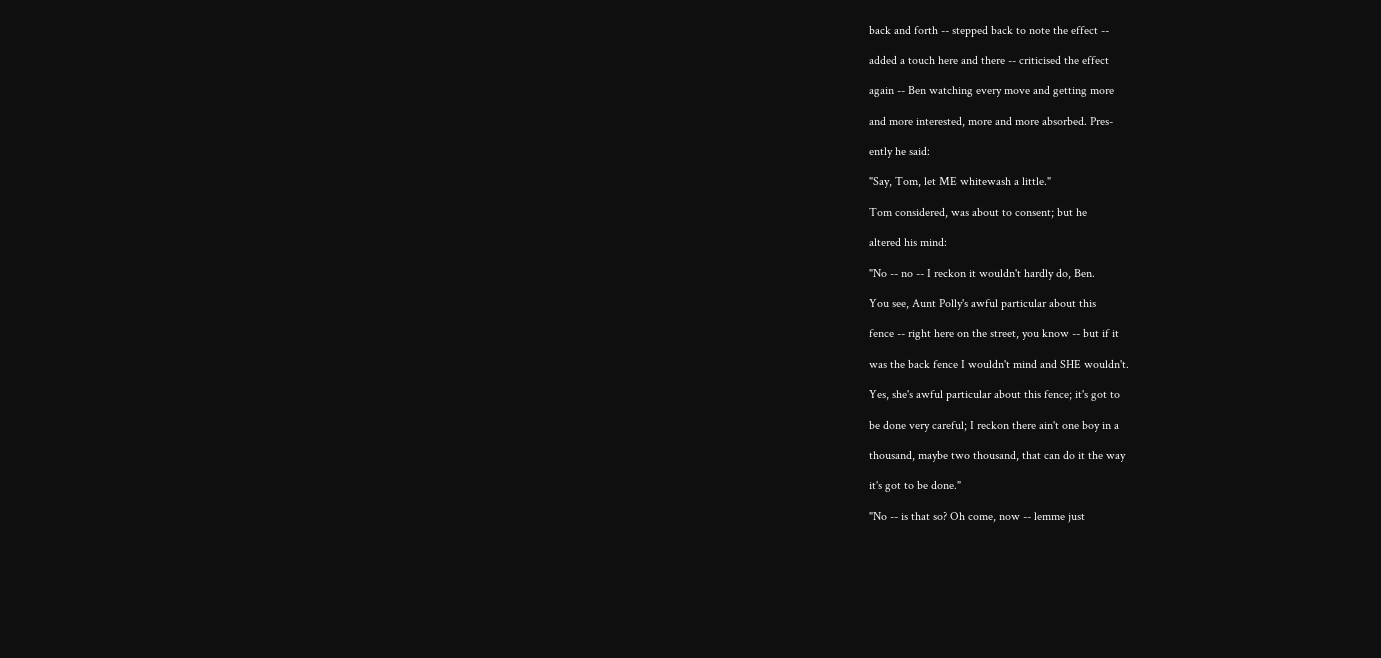back and forth -- stepped back to note the effect --

added a touch here and there -- criticised the effect

again -- Ben watching every move and getting more

and more interested, more and more absorbed. Pres-

ently he said:

"Say, Tom, let ME whitewash a little."

Tom considered, was about to consent; but he

altered his mind:

"No -- no -- I reckon it wouldn't hardly do, Ben.

You see, Aunt Polly's awful particular about this

fence -- right here on the street, you know -- but if it

was the back fence I wouldn't mind and SHE wouldn't.

Yes, she's awful particular about this fence; it's got to

be done very careful; I reckon there ain't one boy in a

thousand, maybe two thousand, that can do it the way

it's got to be done."

"No -- is that so? Oh come, now -- lemme just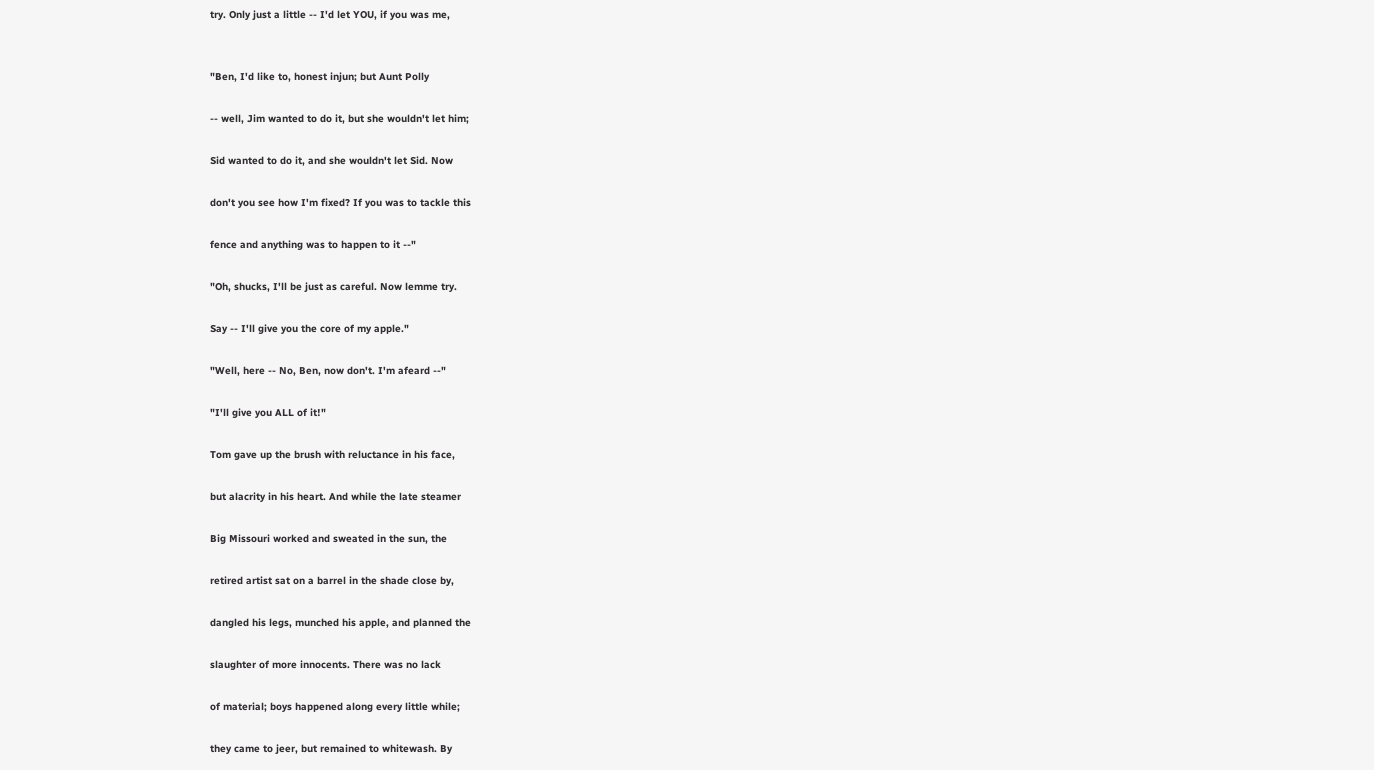try. Only just a little -- I'd let YOU, if you was me,


"Ben, I'd like to, honest injun; but Aunt Polly

-- well, Jim wanted to do it, but she wouldn't let him;

Sid wanted to do it, and she wouldn't let Sid. Now

don't you see how I'm fixed? If you was to tackle this

fence and anything was to happen to it --"

"Oh, shucks, I'll be just as careful. Now lemme try.

Say -- I'll give you the core of my apple."

"Well, here -- No, Ben, now don't. I'm afeard --"

"I'll give you ALL of it!"

Tom gave up the brush with reluctance in his face,

but alacrity in his heart. And while the late steamer

Big Missouri worked and sweated in the sun, the

retired artist sat on a barrel in the shade close by,

dangled his legs, munched his apple, and planned the

slaughter of more innocents. There was no lack

of material; boys happened along every little while;

they came to jeer, but remained to whitewash. By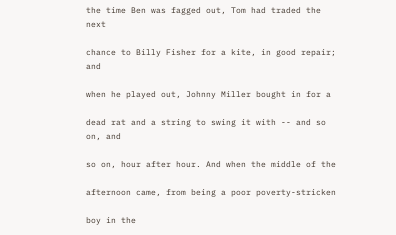the time Ben was fagged out, Tom had traded the next

chance to Billy Fisher for a kite, in good repair; and

when he played out, Johnny Miller bought in for a

dead rat and a string to swing it with -- and so on, and

so on, hour after hour. And when the middle of the

afternoon came, from being a poor poverty-stricken

boy in the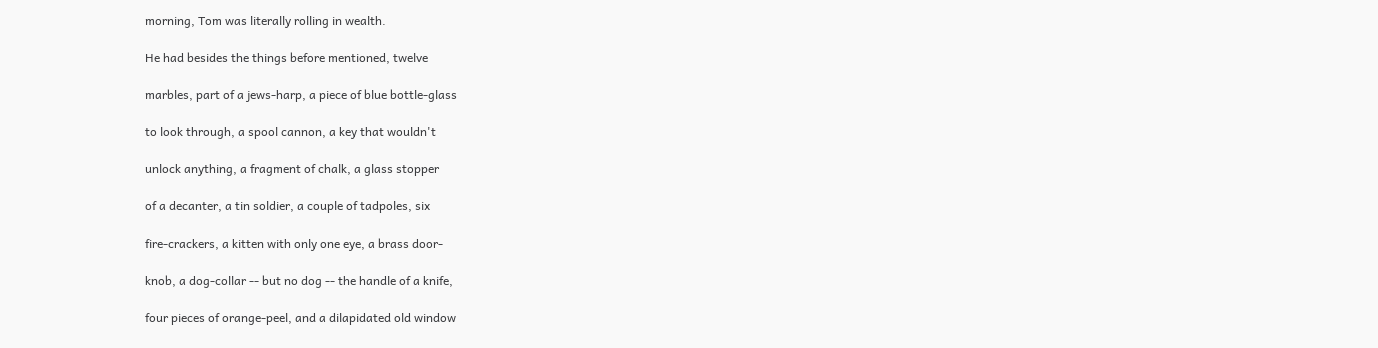morning, Tom was literally rolling in wealth.

He had besides the things before mentioned, twelve

marbles, part of a jews-harp, a piece of blue bottle-glass

to look through, a spool cannon, a key that wouldn't

unlock anything, a fragment of chalk, a glass stopper

of a decanter, a tin soldier, a couple of tadpoles, six

fire-crackers, a kitten with only one eye, a brass door-

knob, a dog-collar -- but no dog -- the handle of a knife,

four pieces of orange-peel, and a dilapidated old window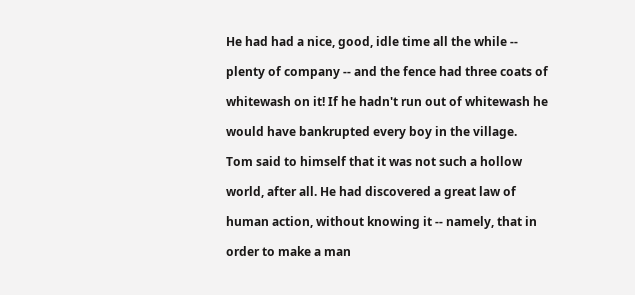He had had a nice, good, idle time all the while --

plenty of company -- and the fence had three coats of

whitewash on it! If he hadn't run out of whitewash he

would have bankrupted every boy in the village.

Tom said to himself that it was not such a hollow

world, after all. He had discovered a great law of

human action, without knowing it -- namely, that in

order to make a man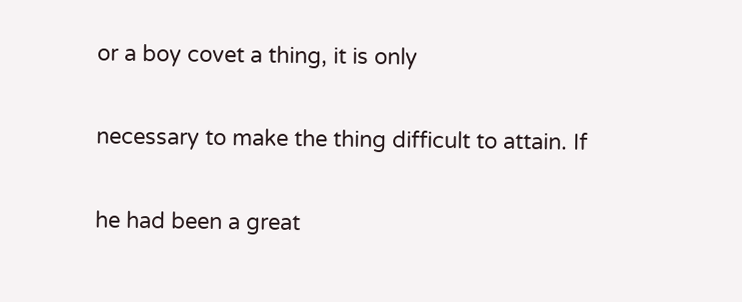or a boy covet a thing, it is only

necessary to make the thing difficult to attain. If

he had been a great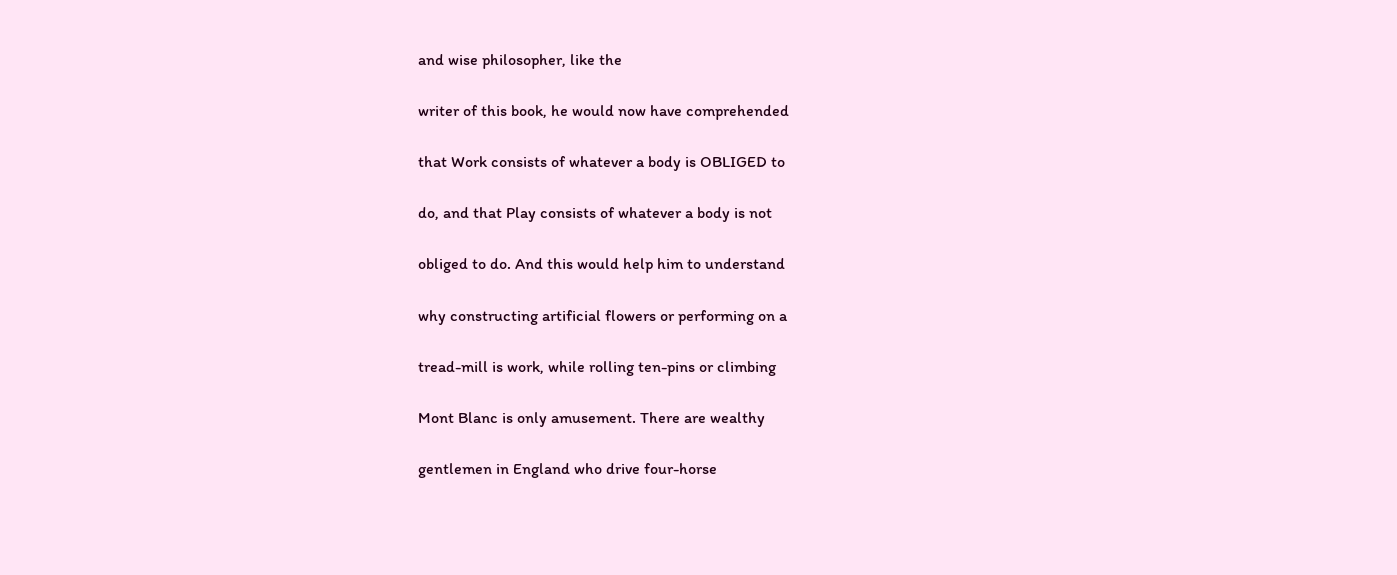and wise philosopher, like the

writer of this book, he would now have comprehended

that Work consists of whatever a body is OBLIGED to

do, and that Play consists of whatever a body is not

obliged to do. And this would help him to understand

why constructing artificial flowers or performing on a

tread-mill is work, while rolling ten-pins or climbing

Mont Blanc is only amusement. There are wealthy

gentlemen in England who drive four-horse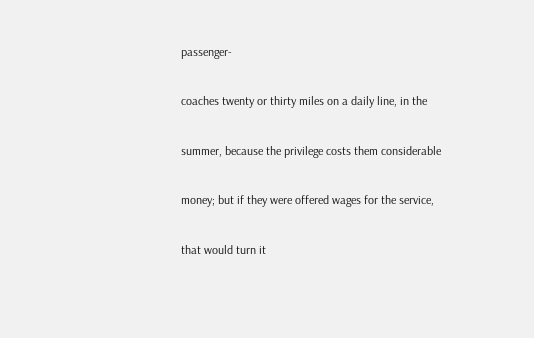passenger-

coaches twenty or thirty miles on a daily line, in the

summer, because the privilege costs them considerable

money; but if they were offered wages for the service,

that would turn it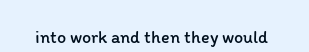into work and then they would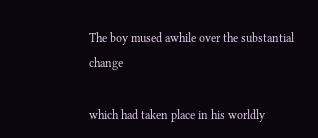The boy mused awhile over the substantial change

which had taken place in his worldly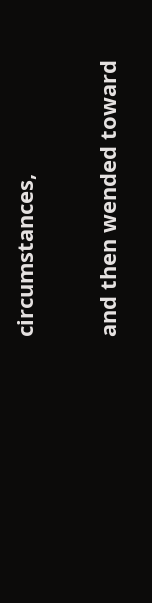circumstances,

and then wended toward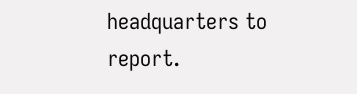headquarters to report.